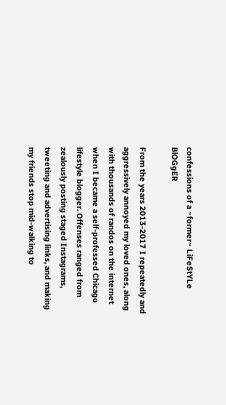confessions of a ~former~ LiFeStYLe BlOGgER

From the years 2013-2017 I repeatedly and aggressively annoyed my loved ones, along with thousands of randos on the internet when I became a self-professed Chicago lifestyle blogger. Offenses ranged from zealously posting staged Instagrams, tweeting and advertising links, and making my friends stop mid-walking to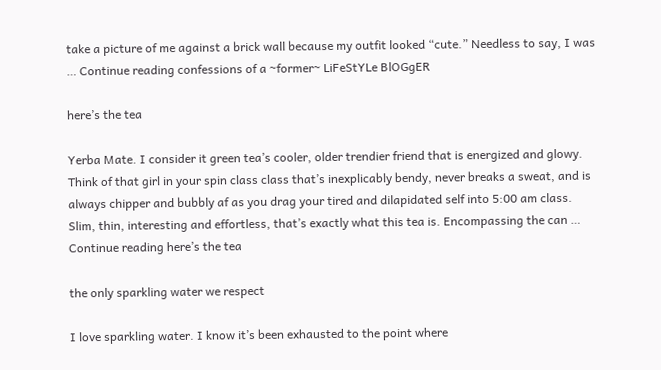take a picture of me against a brick wall because my outfit looked “cute.” Needless to say, I was … Continue reading confessions of a ~former~ LiFeStYLe BlOGgER

here’s the tea

Yerba Mate. I consider it green tea’s cooler, older trendier friend that is energized and glowy. Think of that girl in your spin class class that’s inexplicably bendy, never breaks a sweat, and is always chipper and bubbly af as you drag your tired and dilapidated self into 5:00 am class. Slim, thin, interesting and effortless, that’s exactly what this tea is. Encompassing the can … Continue reading here’s the tea

the only sparkling water we respect

I love sparkling water. I know it’s been exhausted to the point where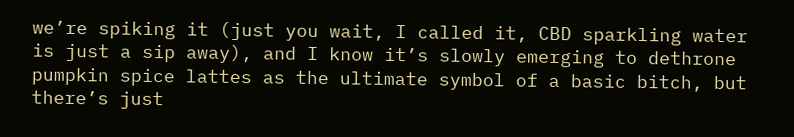we’re spiking it (just you wait, I called it, CBD sparkling water is just a sip away), and I know it’s slowly emerging to dethrone pumpkin spice lattes as the ultimate symbol of a basic bitch, but there’s just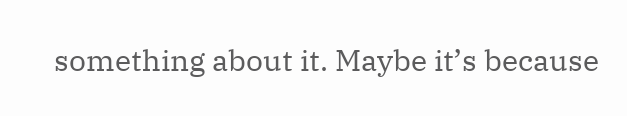something about it. Maybe it’s because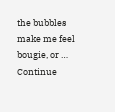the bubbles make me feel bougie, or … Continue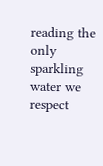reading the only sparkling water we respect